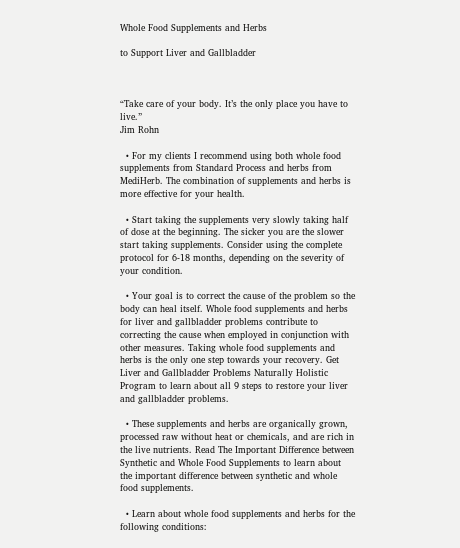Whole Food Supplements and Herbs

to Support Liver and Gallbladder



“Take care of your body. It’s the only place you have to live.”
Jim Rohn

  • For my clients I recommend using both whole food supplements from Standard Process and herbs from MediHerb. The combination of supplements and herbs is more effective for your health.

  • Start taking the supplements very slowly taking half of dose at the beginning. The sicker you are the slower start taking supplements. Consider using the complete protocol for 6-18 months, depending on the severity of your condition.

  • Your goal is to correct the cause of the problem so the body can heal itself. Whole food supplements and herbs for liver and gallbladder problems contribute to correcting the cause when employed in conjunction with other measures. Taking whole food supplements and herbs is the only one step towards your recovery. Get Liver and Gallbladder Problems Naturally Holistic Program to learn about all 9 steps to restore your liver and gallbladder problems.

  • These supplements and herbs are organically grown, processed raw without heat or chemicals, and are rich in the live nutrients. Read The Important Difference between Synthetic and Whole Food Supplements to learn about the important difference between synthetic and whole food supplements.

  • Learn about whole food supplements and herbs for the following conditions: